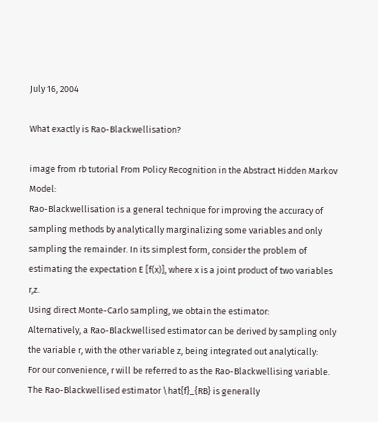July 16, 2004

What exactly is Rao-Blackwellisation?

image from rb tutorial From Policy Recognition in the Abstract Hidden Markov Model:
Rao-Blackwellisation is a general technique for improving the accuracy of sampling methods by analytically marginalizing some variables and only sampling the remainder. In its simplest form, consider the problem of estimating the expectation E [f(x)], where x is a joint product of two variables r,z.
Using direct Monte-Carlo sampling, we obtain the estimator:
Alternatively, a Rao-Blackwellised estimator can be derived by sampling only the variable r, with the other variable z, being integrated out analytically:
For our convenience, r will be referred to as the Rao-Blackwellising variable. The Rao-Blackwellised estimator \hat{f}_{RB} is generally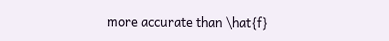more accurate than \hat{f}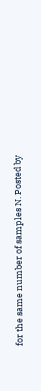for the same number of samples N. Posted by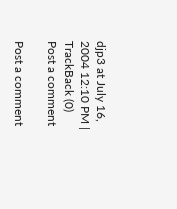djp3 at July 16, 2004 12:10 PM | TrackBack (0)
Post a comment

Post a comment